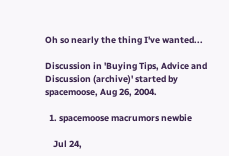Oh so nearly the thing I've wanted...

Discussion in 'Buying Tips, Advice and Discussion (archive)' started by spacemoose, Aug 26, 2004.

  1. spacemoose macrumors newbie

    Jul 24,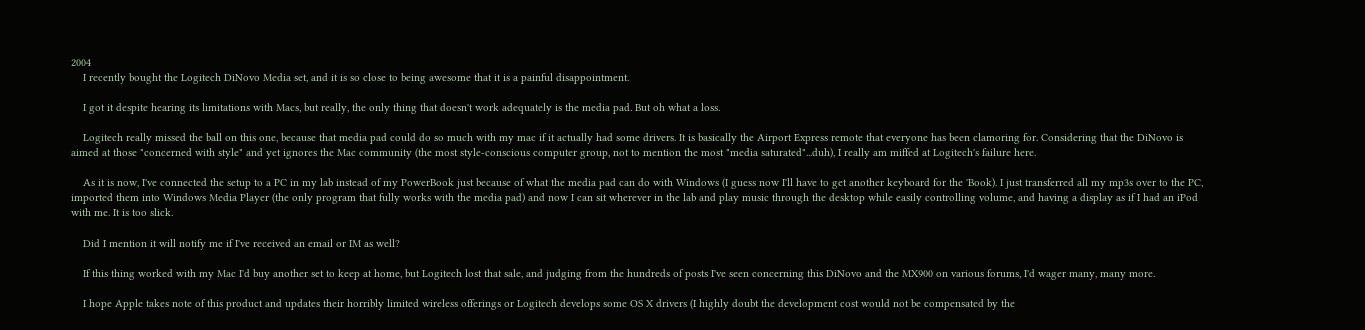2004
    I recently bought the Logitech DiNovo Media set, and it is so close to being awesome that it is a painful disappointment.

    I got it despite hearing its limitations with Macs, but really, the only thing that doesn't work adequately is the media pad. But oh what a loss.

    Logitech really missed the ball on this one, because that media pad could do so much with my mac if it actually had some drivers. It is basically the Airport Express remote that everyone has been clamoring for. Considering that the DiNovo is aimed at those "concerned with style" and yet ignores the Mac community (the most style-conscious computer group, not to mention the most "media saturated"...duh), I really am miffed at Logitech's failure here.

    As it is now, I've connected the setup to a PC in my lab instead of my PowerBook just because of what the media pad can do with Windows (I guess now I'll have to get another keyboard for the 'Book). I just transferred all my mp3s over to the PC, imported them into Windows Media Player (the only program that fully works with the media pad) and now I can sit wherever in the lab and play music through the desktop while easily controlling volume, and having a display as if I had an iPod with me. It is too slick.

    Did I mention it will notify me if I've received an email or IM as well?

    If this thing worked with my Mac I'd buy another set to keep at home, but Logitech lost that sale, and judging from the hundreds of posts I've seen concerning this DiNovo and the MX900 on various forums, I'd wager many, many more.

    I hope Apple takes note of this product and updates their horribly limited wireless offerings or Logitech develops some OS X drivers (I highly doubt the development cost would not be compensated by the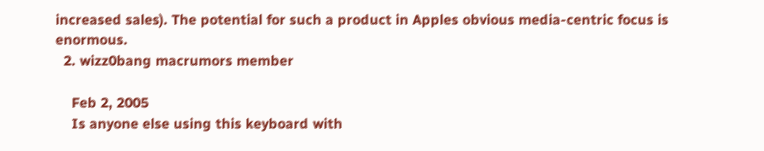increased sales). The potential for such a product in Apples obvious media-centric focus is enormous.
  2. wizz0bang macrumors member

    Feb 2, 2005
    Is anyone else using this keyboard with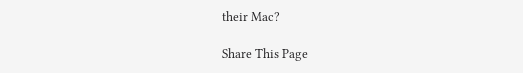their Mac?

Share This Page